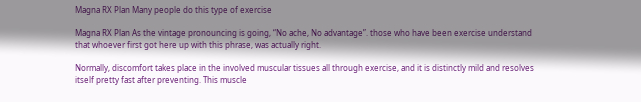Magna RX Plan Many people do this type of exercise

Magna RX Plan As the vintage pronouncing is going, “No ache, No advantage”. those who have been exercise understand that whoever first got here up with this phrase, was actually right.

Normally, discomfort takes place in the involved muscular tissues all through exercise, and it is distinctly mild and resolves itself pretty fast after preventing. This muscle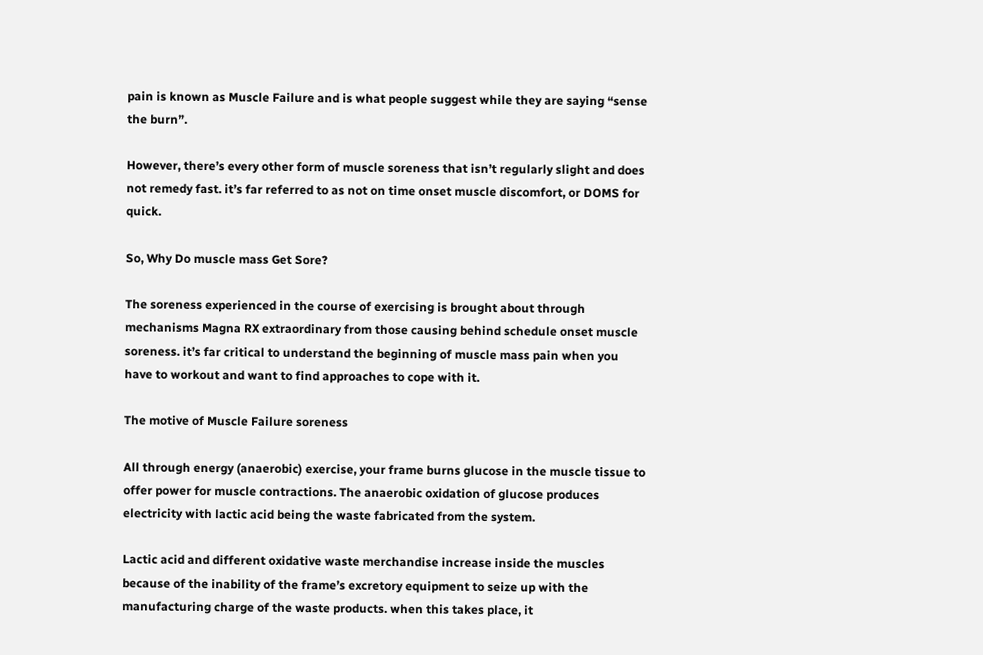pain is known as Muscle Failure and is what people suggest while they are saying “sense the burn”.

However, there’s every other form of muscle soreness that isn’t regularly slight and does not remedy fast. it’s far referred to as not on time onset muscle discomfort, or DOMS for quick.

So, Why Do muscle mass Get Sore?

The soreness experienced in the course of exercising is brought about through mechanisms Magna RX extraordinary from those causing behind schedule onset muscle soreness. it’s far critical to understand the beginning of muscle mass pain when you have to workout and want to find approaches to cope with it.

The motive of Muscle Failure soreness

All through energy (anaerobic) exercise, your frame burns glucose in the muscle tissue to offer power for muscle contractions. The anaerobic oxidation of glucose produces electricity with lactic acid being the waste fabricated from the system.

Lactic acid and different oxidative waste merchandise increase inside the muscles because of the inability of the frame’s excretory equipment to seize up with the manufacturing charge of the waste products. when this takes place, it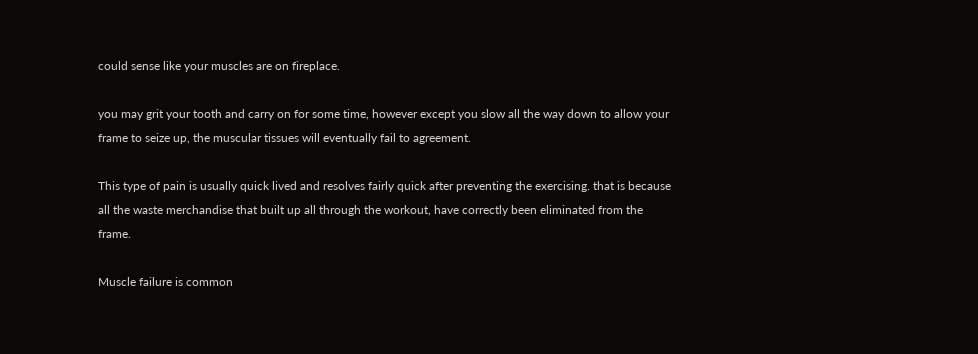could sense like your muscles are on fireplace.

you may grit your tooth and carry on for some time, however except you slow all the way down to allow your frame to seize up, the muscular tissues will eventually fail to agreement.

This type of pain is usually quick lived and resolves fairly quick after preventing the exercising. that is because all the waste merchandise that built up all through the workout, have correctly been eliminated from the frame.

Muscle failure is common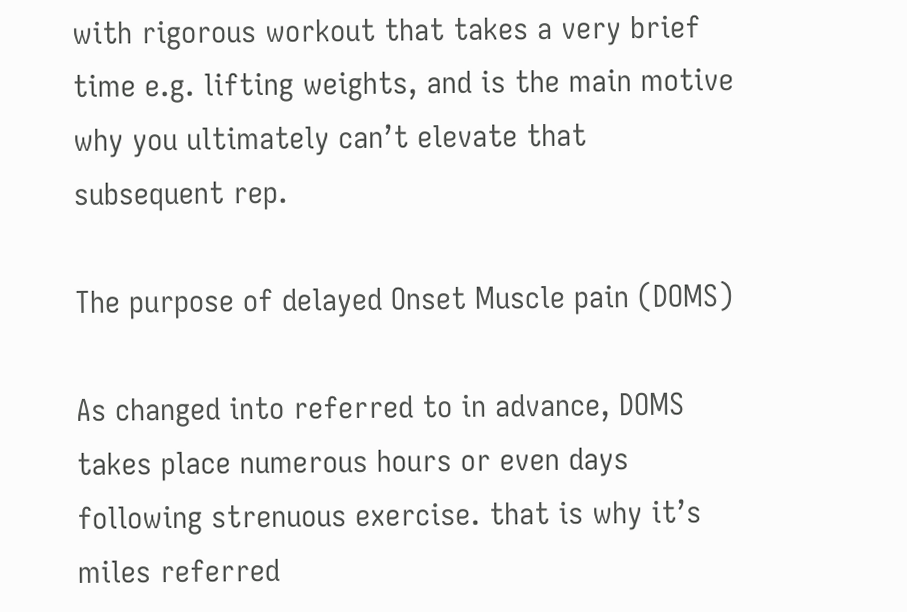with rigorous workout that takes a very brief time e.g. lifting weights, and is the main motive why you ultimately can’t elevate that subsequent rep.

The purpose of delayed Onset Muscle pain (DOMS)

As changed into referred to in advance, DOMS takes place numerous hours or even days following strenuous exercise. that is why it’s miles referred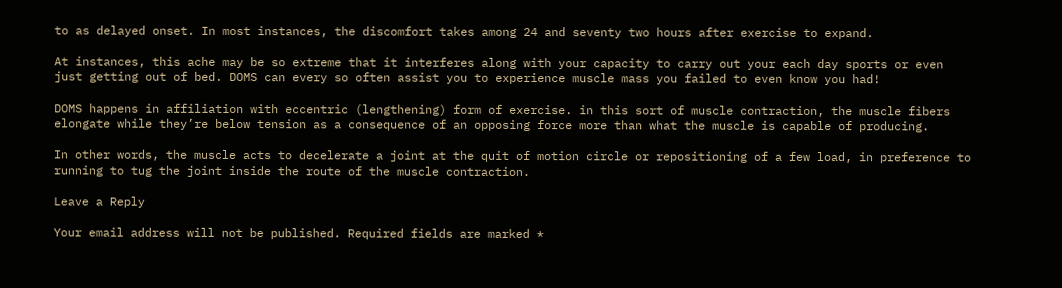to as delayed onset. In most instances, the discomfort takes among 24 and seventy two hours after exercise to expand.

At instances, this ache may be so extreme that it interferes along with your capacity to carry out your each day sports or even just getting out of bed. DOMS can every so often assist you to experience muscle mass you failed to even know you had!

DOMS happens in affiliation with eccentric (lengthening) form of exercise. in this sort of muscle contraction, the muscle fibers elongate while they’re below tension as a consequence of an opposing force more than what the muscle is capable of producing.

In other words, the muscle acts to decelerate a joint at the quit of motion circle or repositioning of a few load, in preference to running to tug the joint inside the route of the muscle contraction.

Leave a Reply

Your email address will not be published. Required fields are marked *